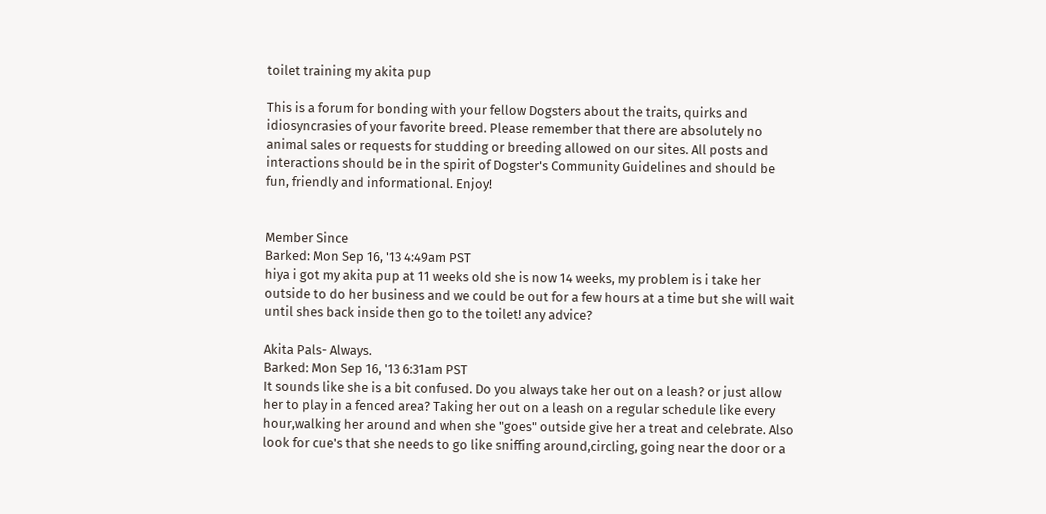toilet training my akita pup

This is a forum for bonding with your fellow Dogsters about the traits, quirks and idiosyncrasies of your favorite breed. Please remember that there are absolutely no animal sales or requests for studding or breeding allowed on our sites. All posts and interactions should be in the spirit of Dogster's Community Guidelines and should be fun, friendly and informational. Enjoy!


Member Since
Barked: Mon Sep 16, '13 4:49am PST
hiya i got my akita pup at 11 weeks old she is now 14 weeks, my problem is i take her outside to do her business and we could be out for a few hours at a time but she will wait until shes back inside then go to the toilet! any advice?

Akita Pals- Always.
Barked: Mon Sep 16, '13 6:31am PST
It sounds like she is a bit confused. Do you always take her out on a leash? or just allow her to play in a fenced area? Taking her out on a leash on a regular schedule like every hour,walking her around and when she "goes" outside give her a treat and celebrate. Also look for cue's that she needs to go like sniffing around,circling, going near the door or a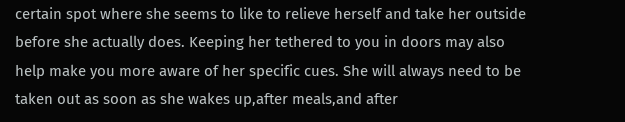certain spot where she seems to like to relieve herself and take her outside before she actually does. Keeping her tethered to you in doors may also help make you more aware of her specific cues. She will always need to be taken out as soon as she wakes up,after meals,and after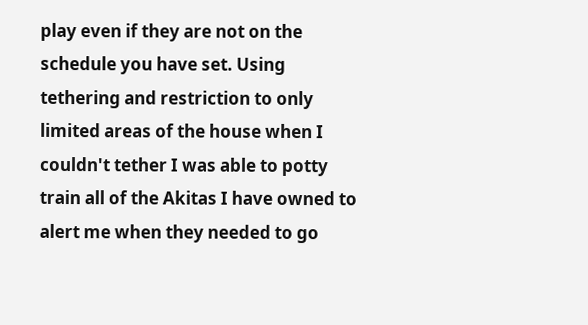play even if they are not on the schedule you have set. Using tethering and restriction to only limited areas of the house when I couldn't tether I was able to potty train all of the Akitas I have owned to alert me when they needed to go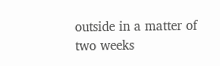outside in a matter of two weeks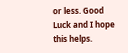or less. Good Luck and I hope this helps.